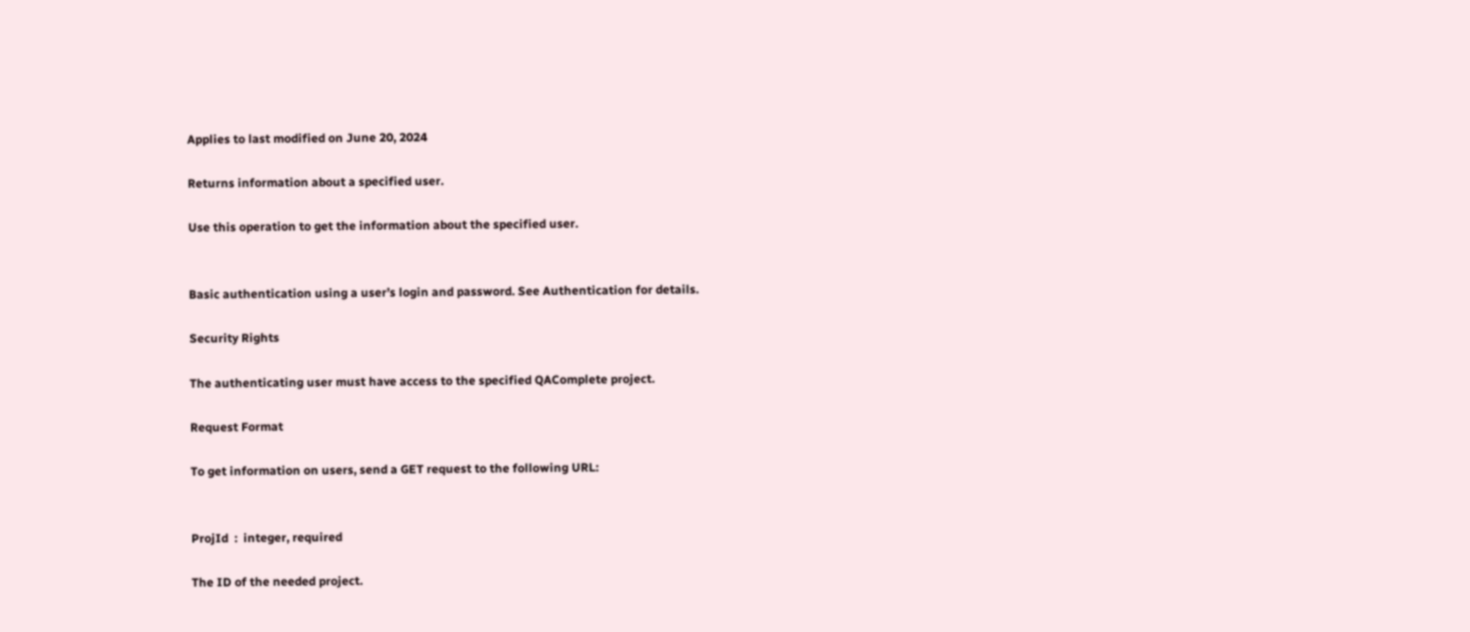Applies to last modified on June 20, 2024

Returns information about a specified user.

Use this operation to get the information about the specified user.


Basic authentication using a user’s login and password. See Authentication for details.

Security Rights

The authenticating user must have access to the specified QAComplete project.

Request Format

To get information on users, send a GET request to the following URL:


ProjId  :  integer, required

The ID of the needed project.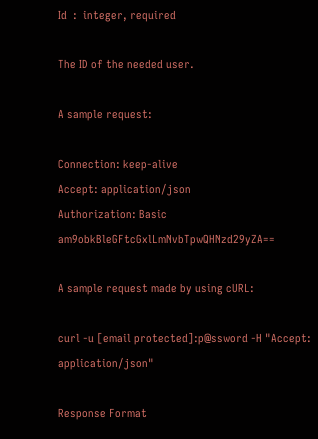Id  :  integer, required

The ID of the needed user.

A sample request:

Connection: keep-alive
Accept: application/json
Authorization: Basic am9obkBleGFtcGxlLmNvbTpwQHNzd29yZA==

A sample request made by using cURL:

curl -u [email protected]:p@ssword -H "Accept: application/json"

Response Format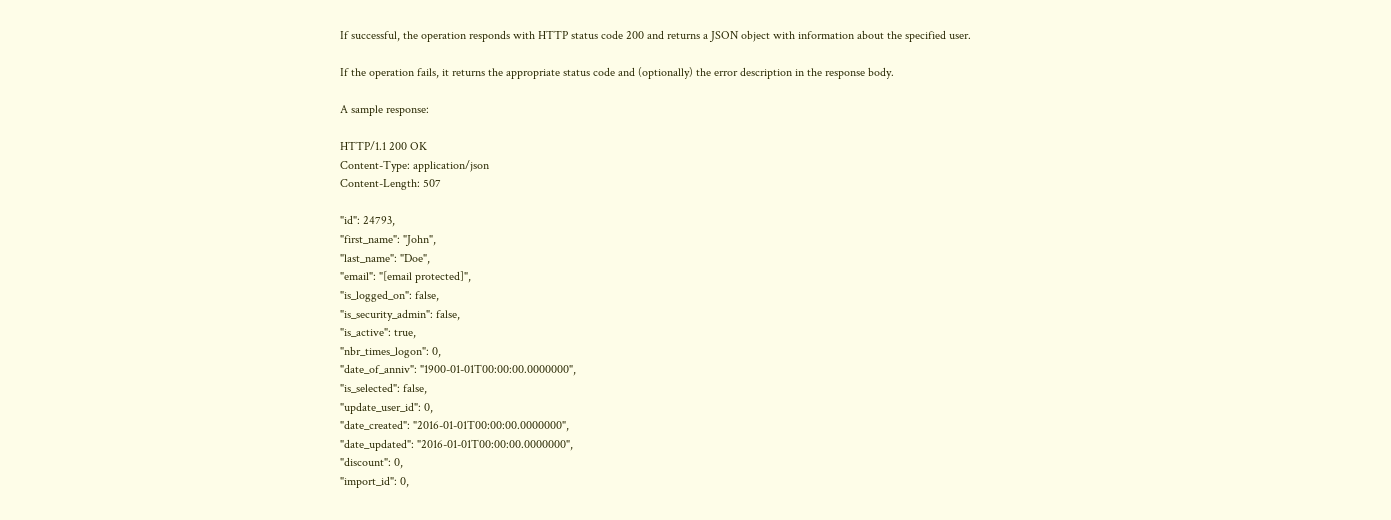If successful, the operation responds with HTTP status code 200 and returns a JSON object with information about the specified user.

If the operation fails, it returns the appropriate status code and (optionally) the error description in the response body.

A sample response:

HTTP/1.1 200 OK
Content-Type: application/json
Content-Length: 507

"id": 24793,
"first_name": "John",
"last_name": "Doe",
"email": "[email protected]",
"is_logged_on": false,
"is_security_admin": false,
"is_active": true,
"nbr_times_logon": 0,
"date_of_anniv": "1900-01-01T00:00:00.0000000",
"is_selected": false,
"update_user_id": 0,
"date_created": "2016-01-01T00:00:00.0000000",
"date_updated": "2016-01-01T00:00:00.0000000",
"discount": 0,
"import_id": 0,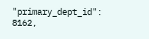"primary_dept_id": 8162,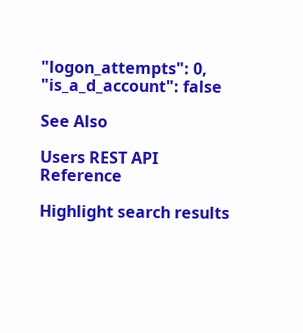"logon_attempts": 0,
"is_a_d_account": false

See Also

Users REST API Reference

Highlight search results